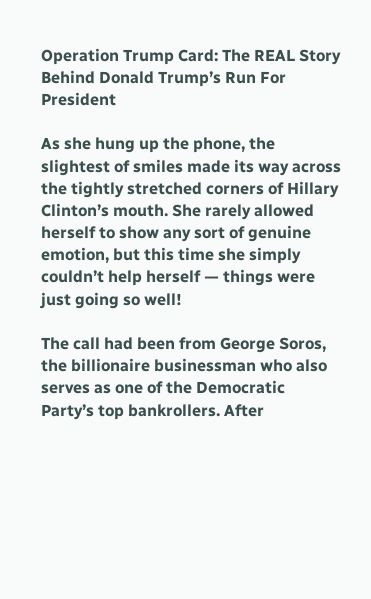Operation Trump Card: The REAL Story Behind Donald Trump’s Run For President

As she hung up the phone, the slightest of smiles made its way across the tightly stretched corners of Hillary Clinton’s mouth. She rarely allowed herself to show any sort of genuine emotion, but this time she simply couldn’t help herself — things were just going so well!

The call had been from George Soros, the billionaire businessman who also serves as one of the Democratic Party’s top bankrollers. After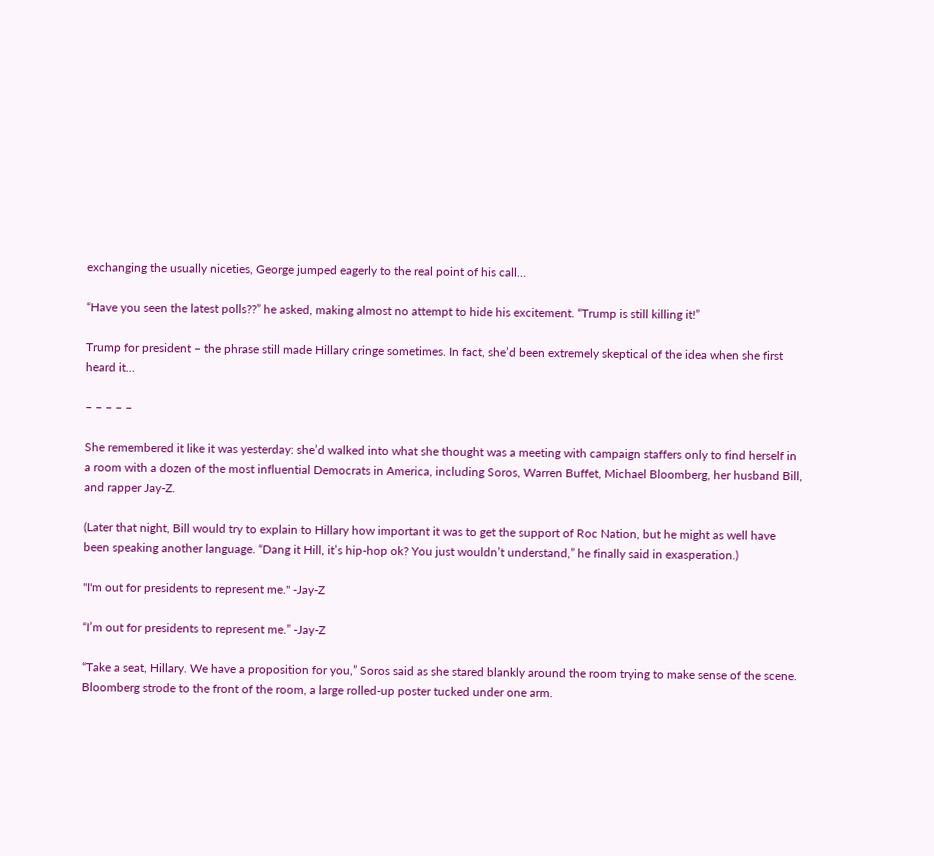exchanging the usually niceties, George jumped eagerly to the real point of his call…

“Have you seen the latest polls??” he asked, making almost no attempt to hide his excitement. “Trump is still killing it!”

Trump for president – the phrase still made Hillary cringe sometimes. In fact, she’d been extremely skeptical of the idea when she first heard it…

– – – – –

She remembered it like it was yesterday: she’d walked into what she thought was a meeting with campaign staffers only to find herself in a room with a dozen of the most influential Democrats in America, including Soros, Warren Buffet, Michael Bloomberg, her husband Bill, and rapper Jay-Z.

(Later that night, Bill would try to explain to Hillary how important it was to get the support of Roc Nation, but he might as well have been speaking another language. “Dang it Hill, it’s hip-hop ok? You just wouldn’t understand,” he finally said in exasperation.)

"I'm out for presidents to represent me." -Jay-Z

“I’m out for presidents to represent me.” -Jay-Z

“Take a seat, Hillary. We have a proposition for you,” Soros said as she stared blankly around the room trying to make sense of the scene. Bloomberg strode to the front of the room, a large rolled-up poster tucked under one arm.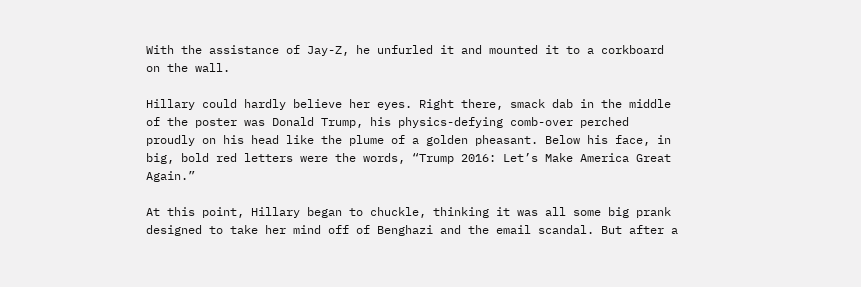With the assistance of Jay-Z, he unfurled it and mounted it to a corkboard on the wall.

Hillary could hardly believe her eyes. Right there, smack dab in the middle of the poster was Donald Trump, his physics-defying comb-over perched proudly on his head like the plume of a golden pheasant. Below his face, in big, bold red letters were the words, “Trump 2016: Let’s Make America Great Again.”

At this point, Hillary began to chuckle, thinking it was all some big prank designed to take her mind off of Benghazi and the email scandal. But after a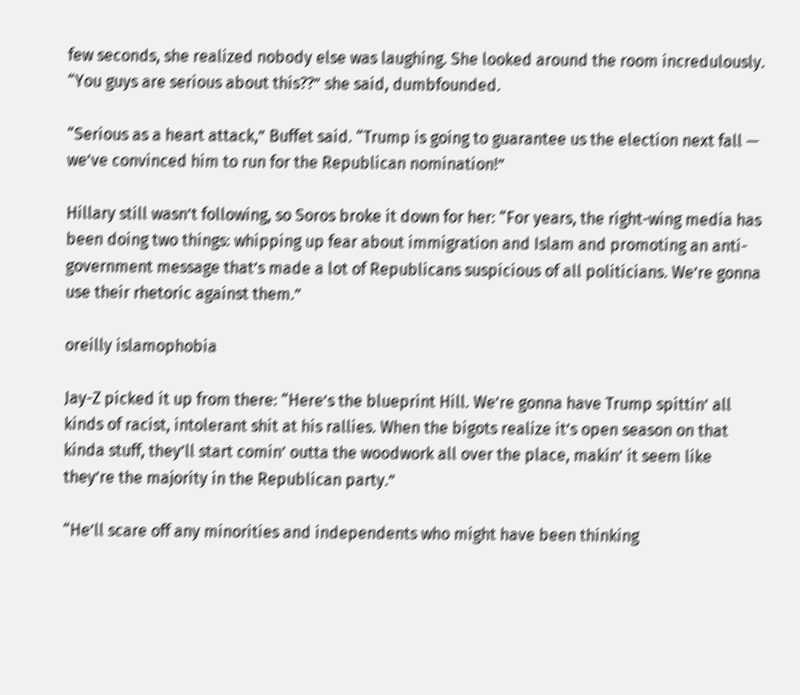few seconds, she realized nobody else was laughing. She looked around the room incredulously. “You guys are serious about this??” she said, dumbfounded.

“Serious as a heart attack,” Buffet said. “Trump is going to guarantee us the election next fall — we’ve convinced him to run for the Republican nomination!”

Hillary still wasn’t following, so Soros broke it down for her: “For years, the right-wing media has been doing two things: whipping up fear about immigration and Islam and promoting an anti-government message that’s made a lot of Republicans suspicious of all politicians. We’re gonna use their rhetoric against them.”

oreilly islamophobia

Jay-Z picked it up from there: “Here’s the blueprint Hill. We’re gonna have Trump spittin’ all kinds of racist, intolerant shit at his rallies. When the bigots realize it’s open season on that kinda stuff, they’ll start comin’ outta the woodwork all over the place, makin’ it seem like they’re the majority in the Republican party.”

“He’ll scare off any minorities and independents who might have been thinking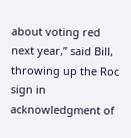about voting red next year,” said Bill, throwing up the Roc sign in acknowledgment of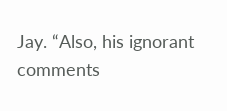Jay. “Also, his ignorant comments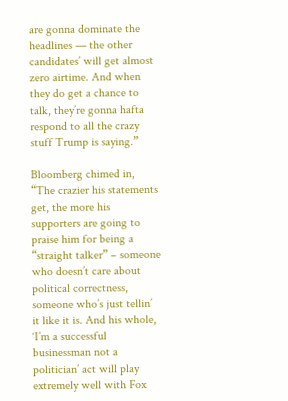are gonna dominate the headlines — the other candidates’ will get almost zero airtime. And when they do get a chance to talk, they’re gonna hafta respond to all the crazy stuff Trump is saying.”

Bloomberg chimed in, “The crazier his statements get, the more his supporters are going to praise him for being a “straight talker” – someone who doesn’t care about political correctness, someone who’s just tellin’ it like it is. And his whole, ‘I’m a successful businessman not a politician’ act will play extremely well with Fox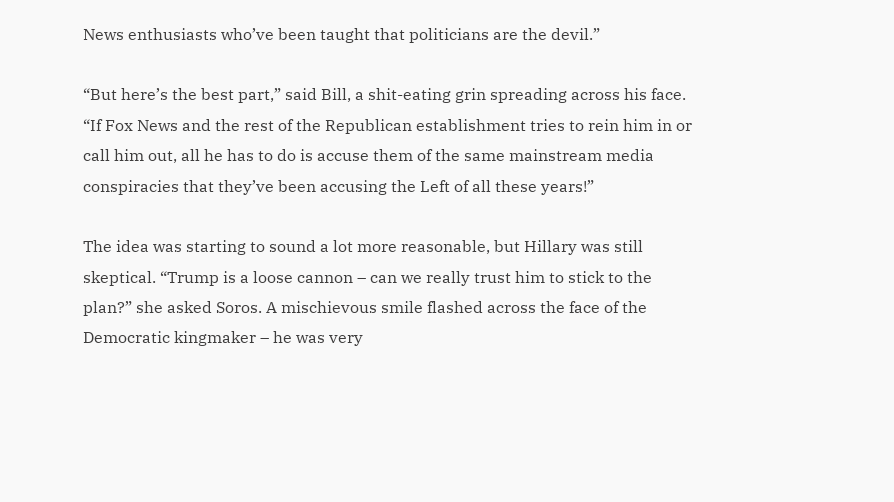News enthusiasts who’ve been taught that politicians are the devil.”

“But here’s the best part,” said Bill, a shit-eating grin spreading across his face. “If Fox News and the rest of the Republican establishment tries to rein him in or call him out, all he has to do is accuse them of the same mainstream media conspiracies that they’ve been accusing the Left of all these years!”

The idea was starting to sound a lot more reasonable, but Hillary was still skeptical. “Trump is a loose cannon – can we really trust him to stick to the plan?” she asked Soros. A mischievous smile flashed across the face of the Democratic kingmaker – he was very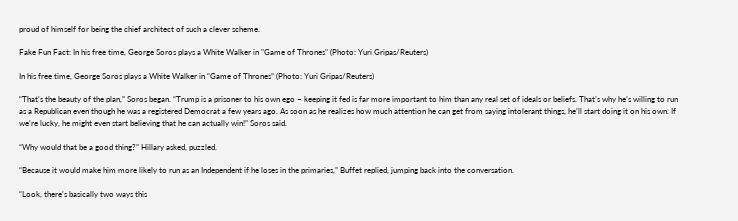proud of himself for being the chief architect of such a clever scheme.

Fake Fun Fact: In his free time, George Soros plays a White Walker in "Game of Thrones" (Photo: Yuri Gripas/Reuters)

In his free time, George Soros plays a White Walker in “Game of Thrones” (Photo: Yuri Gripas/Reuters)

“That’s the beauty of the plan,” Soros began. “Trump is a prisoner to his own ego – keeping it fed is far more important to him than any real set of ideals or beliefs. That’s why he’s willing to run as a Republican even though he was a registered Democrat a few years ago. As soon as he realizes how much attention he can get from saying intolerant things, he’ll start doing it on his own. If we’re lucky, he might even start believing that he can actually win!” Soros said.

“Why would that be a good thing?” Hillary asked, puzzled.

“Because it would make him more likely to run as an Independent if he loses in the primaries,” Buffet replied, jumping back into the conversation.

“Look, there’s basically two ways this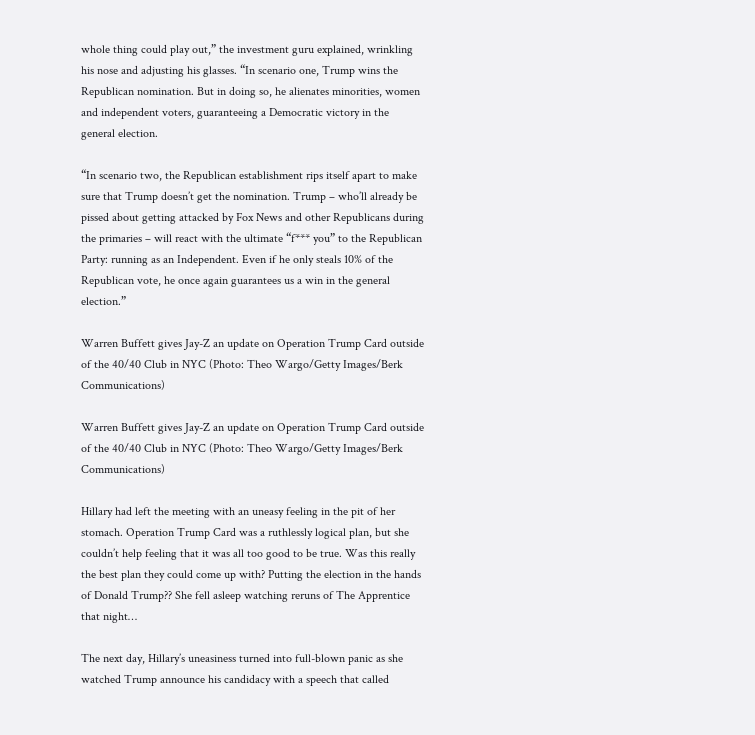whole thing could play out,” the investment guru explained, wrinkling his nose and adjusting his glasses. “In scenario one, Trump wins the Republican nomination. But in doing so, he alienates minorities, women and independent voters, guaranteeing a Democratic victory in the general election.

“In scenario two, the Republican establishment rips itself apart to make sure that Trump doesn’t get the nomination. Trump – who’ll already be pissed about getting attacked by Fox News and other Republicans during the primaries – will react with the ultimate “f*** you” to the Republican Party: running as an Independent. Even if he only steals 10% of the Republican vote, he once again guarantees us a win in the general election.”

Warren Buffett gives Jay-Z an update on Operation Trump Card outside of the 40/40 Club in NYC (Photo: Theo Wargo/Getty Images/Berk Communications)

Warren Buffett gives Jay-Z an update on Operation Trump Card outside of the 40/40 Club in NYC (Photo: Theo Wargo/Getty Images/Berk Communications)

Hillary had left the meeting with an uneasy feeling in the pit of her stomach. Operation Trump Card was a ruthlessly logical plan, but she couldn’t help feeling that it was all too good to be true. Was this really the best plan they could come up with? Putting the election in the hands of Donald Trump?? She fell asleep watching reruns of The Apprentice that night…

The next day, Hillary’s uneasiness turned into full-blown panic as she watched Trump announce his candidacy with a speech that called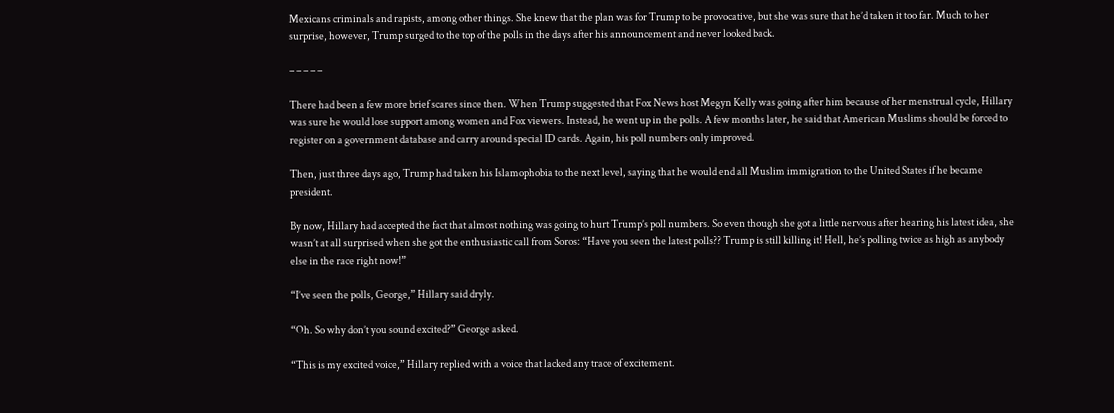Mexicans criminals and rapists, among other things. She knew that the plan was for Trump to be provocative, but she was sure that he’d taken it too far. Much to her surprise, however, Trump surged to the top of the polls in the days after his announcement and never looked back.

– – – – –

There had been a few more brief scares since then. When Trump suggested that Fox News host Megyn Kelly was going after him because of her menstrual cycle, Hillary was sure he would lose support among women and Fox viewers. Instead, he went up in the polls. A few months later, he said that American Muslims should be forced to register on a government database and carry around special ID cards. Again, his poll numbers only improved.

Then, just three days ago, Trump had taken his Islamophobia to the next level, saying that he would end all Muslim immigration to the United States if he became president.

By now, Hillary had accepted the fact that almost nothing was going to hurt Trump’s poll numbers. So even though she got a little nervous after hearing his latest idea, she wasn’t at all surprised when she got the enthusiastic call from Soros: “Have you seen the latest polls?? Trump is still killing it! Hell, he’s polling twice as high as anybody else in the race right now!”

“I’ve seen the polls, George,” Hillary said dryly.

“Oh. So why don’t you sound excited?” George asked.

“This is my excited voice,” Hillary replied with a voice that lacked any trace of excitement.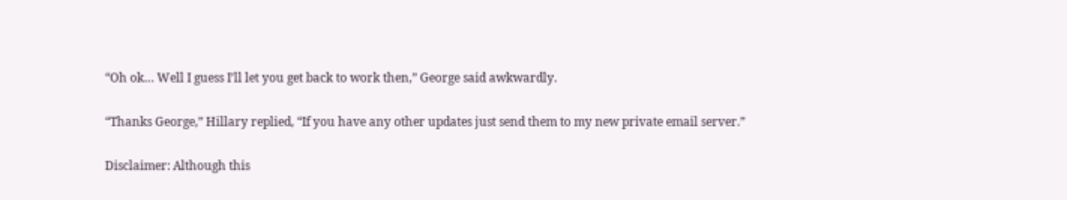“Oh ok… Well I guess I’ll let you get back to work then,” George said awkwardly.

“Thanks George,” Hillary replied, “If you have any other updates just send them to my new private email server.”

Disclaimer: Although this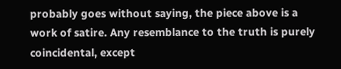probably goes without saying, the piece above is a work of satire. Any resemblance to the truth is purely coincidental, except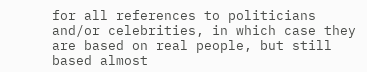for all references to politicians and/or celebrities, in which case they are based on real people, but still based almost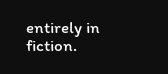entirely in fiction.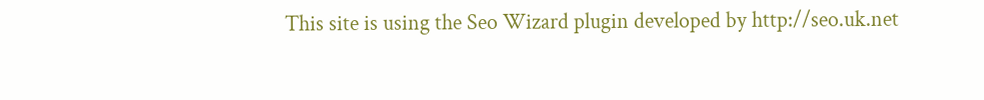This site is using the Seo Wizard plugin developed by http://seo.uk.net